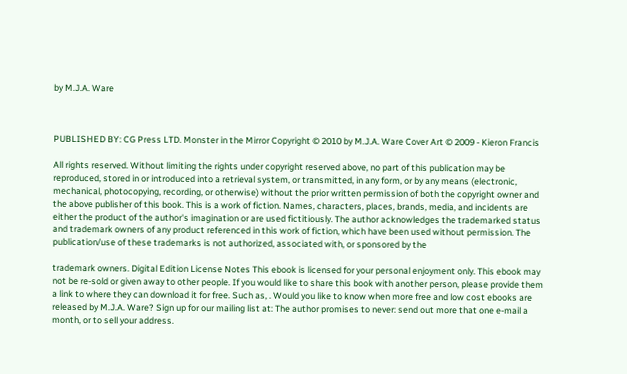by M.J.A. Ware



PUBLISHED BY: CG Press LTD. Monster in the Mirror Copyright © 2010 by M.J.A. Ware Cover Art © 2009 - Kieron Francis

All rights reserved. Without limiting the rights under copyright reserved above, no part of this publication may be reproduced, stored in or introduced into a retrieval system, or transmitted, in any form, or by any means (electronic, mechanical, photocopying, recording, or otherwise) without the prior written permission of both the copyright owner and the above publisher of this book. This is a work of fiction. Names, characters, places, brands, media, and incidents are either the product of the author's imagination or are used fictitiously. The author acknowledges the trademarked status and trademark owners of any product referenced in this work of fiction, which have been used without permission. The publication/use of these trademarks is not authorized, associated with, or sponsored by the

trademark owners. Digital Edition License Notes This ebook is licensed for your personal enjoyment only. This ebook may not be re-sold or given away to other people. If you would like to share this book with another person, please provide them a link to where they can download it for free. Such as, . Would you like to know when more free and low cost ebooks are released by M.J.A. Ware? Sign up for our mailing list at: The author promises to never: send out more that one e-mail a month, or to sell your address.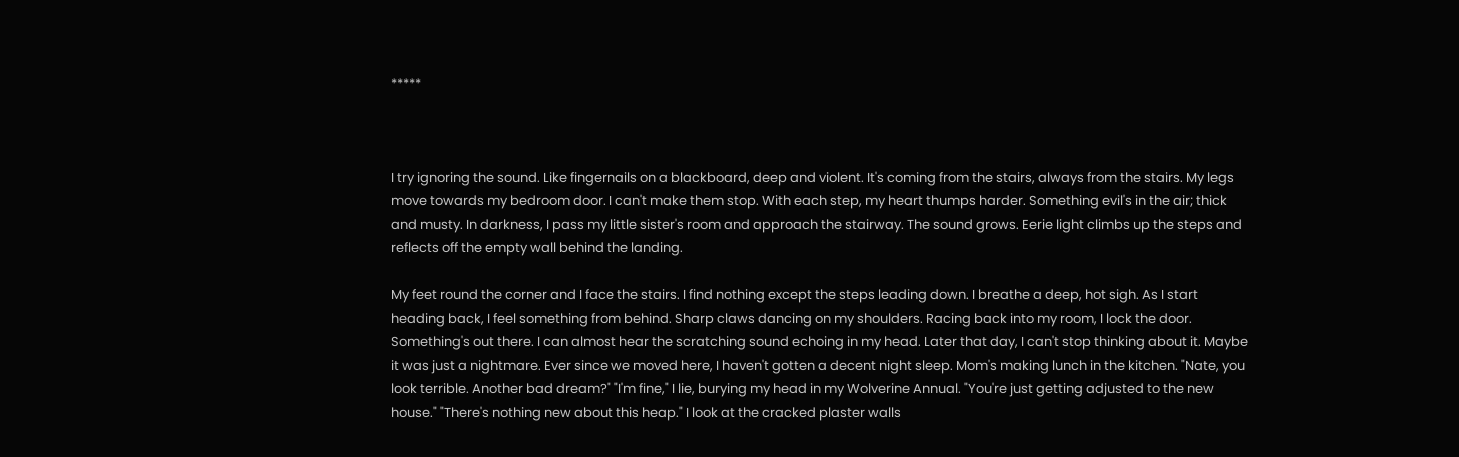*****



I try ignoring the sound. Like fingernails on a blackboard, deep and violent. It's coming from the stairs, always from the stairs. My legs move towards my bedroom door. I can't make them stop. With each step, my heart thumps harder. Something evil's in the air; thick and musty. In darkness, I pass my little sister's room and approach the stairway. The sound grows. Eerie light climbs up the steps and reflects off the empty wall behind the landing.

My feet round the corner and I face the stairs. I find nothing except the steps leading down. I breathe a deep, hot sigh. As I start heading back, I feel something from behind. Sharp claws dancing on my shoulders. Racing back into my room, I lock the door. Something's out there. I can almost hear the scratching sound echoing in my head. Later that day, I can't stop thinking about it. Maybe it was just a nightmare. Ever since we moved here, I haven't gotten a decent night sleep. Mom's making lunch in the kitchen. "Nate, you look terrible. Another bad dream?" "I'm fine," I lie, burying my head in my Wolverine Annual. "You're just getting adjusted to the new house." "There's nothing new about this heap." I look at the cracked plaster walls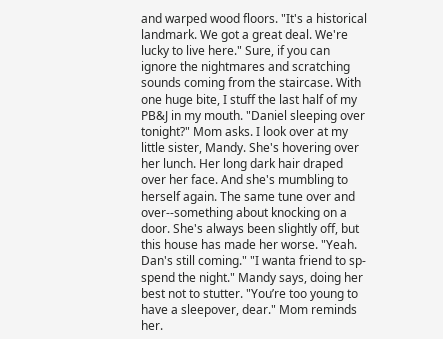and warped wood floors. "It's a historical landmark. We got a great deal. We're lucky to live here." Sure, if you can ignore the nightmares and scratching sounds coming from the staircase. With one huge bite, I stuff the last half of my PB&J in my mouth. "Daniel sleeping over tonight?" Mom asks. I look over at my little sister, Mandy. She's hovering over her lunch. Her long dark hair draped over her face. And she's mumbling to herself again. The same tune over and over--something about knocking on a door. She's always been slightly off, but this house has made her worse. "Yeah. Dan's still coming." "I wanta friend to sp-spend the night." Mandy says, doing her best not to stutter. "You’re too young to have a sleepover, dear." Mom reminds her.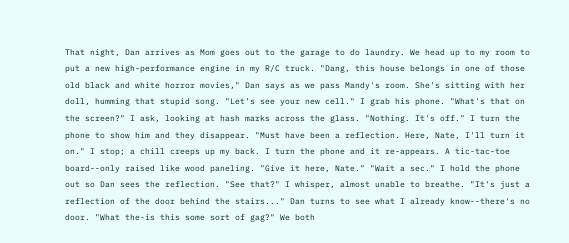That night, Dan arrives as Mom goes out to the garage to do laundry. We head up to my room to put a new high-performance engine in my R/C truck. "Dang, this house belongs in one of those old black and white horror movies," Dan says as we pass Mandy's room. She's sitting with her doll, humming that stupid song. "Let's see your new cell." I grab his phone. "What's that on the screen?" I ask, looking at hash marks across the glass. "Nothing. It's off." I turn the phone to show him and they disappear. "Must have been a reflection. Here, Nate, I'll turn it on." I stop; a chill creeps up my back. I turn the phone and it re-appears. A tic-tac-toe board--only raised like wood paneling. "Give it here, Nate." "Wait a sec." I hold the phone out so Dan sees the reflection. "See that?" I whisper, almost unable to breathe. "It's just a reflection of the door behind the stairs..." Dan turns to see what I already know--there's no door. "What the-is this some sort of gag?" We both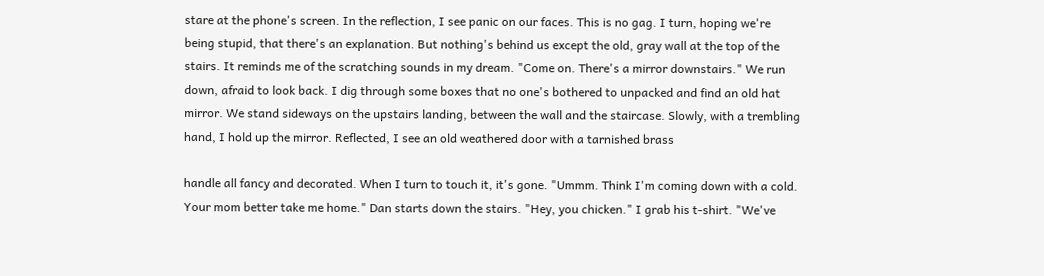stare at the phone's screen. In the reflection, I see panic on our faces. This is no gag. I turn, hoping we're being stupid, that there's an explanation. But nothing's behind us except the old, gray wall at the top of the stairs. It reminds me of the scratching sounds in my dream. "Come on. There's a mirror downstairs." We run down, afraid to look back. I dig through some boxes that no one's bothered to unpacked and find an old hat mirror. We stand sideways on the upstairs landing, between the wall and the staircase. Slowly, with a trembling hand, I hold up the mirror. Reflected, I see an old weathered door with a tarnished brass

handle all fancy and decorated. When I turn to touch it, it's gone. "Ummm. Think I'm coming down with a cold. Your mom better take me home." Dan starts down the stairs. "Hey, you chicken." I grab his t-shirt. "We've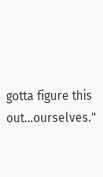gotta figure this out...ourselves."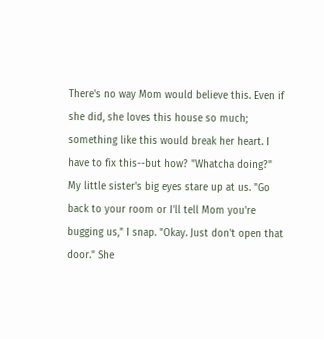There's no way Mom would believe this. Even if she did, she loves this house so much; something like this would break her heart. I have to fix this--but how? "Whatcha doing?" My little sister's big eyes stare up at us. "Go back to your room or I'll tell Mom you're bugging us," I snap. "Okay. Just don't open that door." She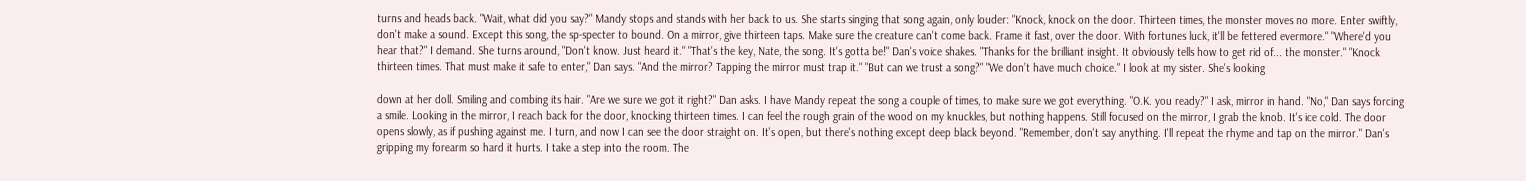turns and heads back. "Wait, what did you say?" Mandy stops and stands with her back to us. She starts singing that song again, only louder: "Knock, knock on the door. Thirteen times, the monster moves no more. Enter swiftly, don't make a sound. Except this song, the sp-specter to bound. On a mirror, give thirteen taps. Make sure the creature can't come back. Frame it fast, over the door. With fortunes luck, it'll be fettered evermore." "Where'd you hear that?" I demand. She turns around, "Don't know. Just heard it." "That's the key, Nate, the song. It's gotta be!" Dan's voice shakes. "Thanks for the brilliant insight. It obviously tells how to get rid of... the monster." "Knock thirteen times. That must make it safe to enter," Dan says. "And the mirror? Tapping the mirror must trap it." "But can we trust a song?" "We don’t have much choice." I look at my sister. She's looking

down at her doll. Smiling and combing its hair. "Are we sure we got it right?" Dan asks. I have Mandy repeat the song a couple of times, to make sure we got everything. "O.K. you ready?" I ask, mirror in hand. "No," Dan says forcing a smile. Looking in the mirror, I reach back for the door, knocking thirteen times. I can feel the rough grain of the wood on my knuckles, but nothing happens. Still focused on the mirror, I grab the knob. It's ice cold. The door opens slowly, as if pushing against me. I turn, and now I can see the door straight on. It's open, but there's nothing except deep black beyond. "Remember, don't say anything. I'll repeat the rhyme and tap on the mirror." Dan's gripping my forearm so hard it hurts. I take a step into the room. The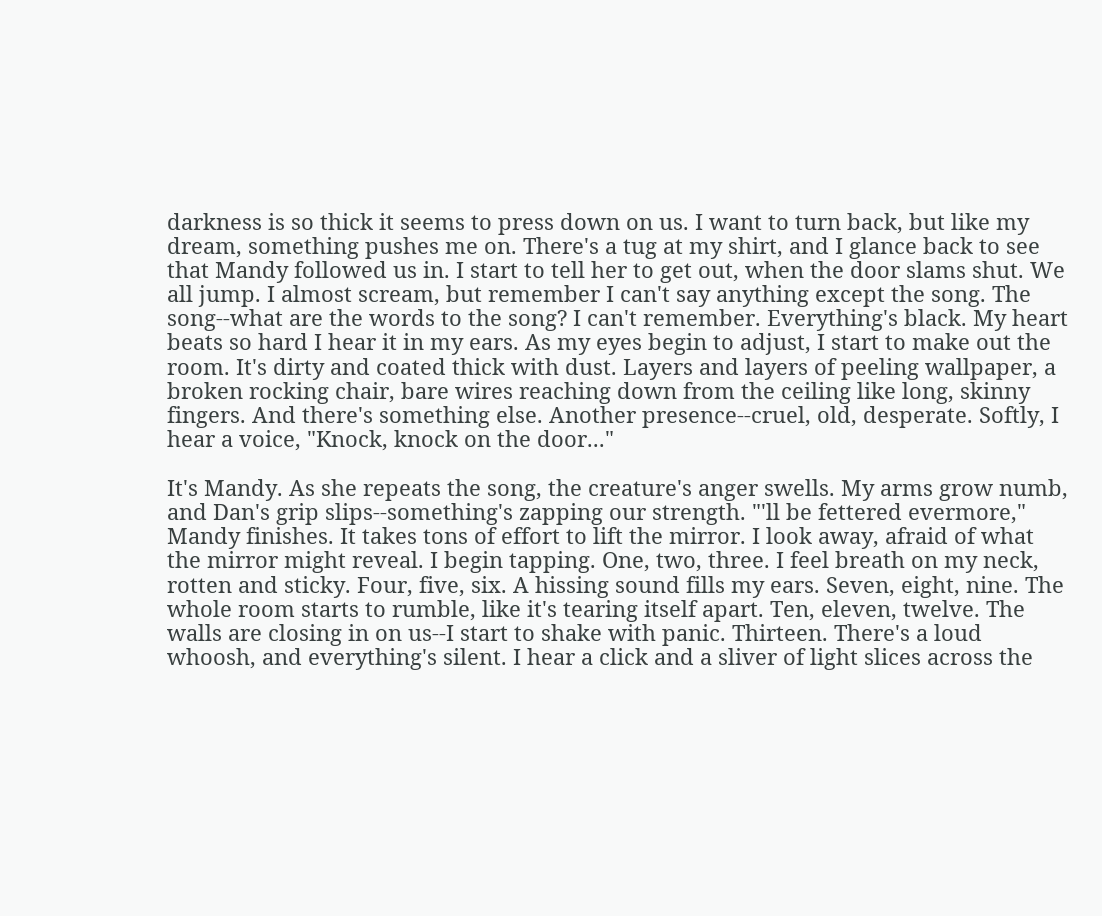darkness is so thick it seems to press down on us. I want to turn back, but like my dream, something pushes me on. There's a tug at my shirt, and I glance back to see that Mandy followed us in. I start to tell her to get out, when the door slams shut. We all jump. I almost scream, but remember I can't say anything except the song. The song--what are the words to the song? I can't remember. Everything's black. My heart beats so hard I hear it in my ears. As my eyes begin to adjust, I start to make out the room. It's dirty and coated thick with dust. Layers and layers of peeling wallpaper, a broken rocking chair, bare wires reaching down from the ceiling like long, skinny fingers. And there's something else. Another presence--cruel, old, desperate. Softly, I hear a voice, "Knock, knock on the door..."

It's Mandy. As she repeats the song, the creature's anger swells. My arms grow numb, and Dan's grip slips--something's zapping our strength. "'ll be fettered evermore," Mandy finishes. It takes tons of effort to lift the mirror. I look away, afraid of what the mirror might reveal. I begin tapping. One, two, three. I feel breath on my neck, rotten and sticky. Four, five, six. A hissing sound fills my ears. Seven, eight, nine. The whole room starts to rumble, like it's tearing itself apart. Ten, eleven, twelve. The walls are closing in on us--I start to shake with panic. Thirteen. There's a loud whoosh, and everything's silent. I hear a click and a sliver of light slices across the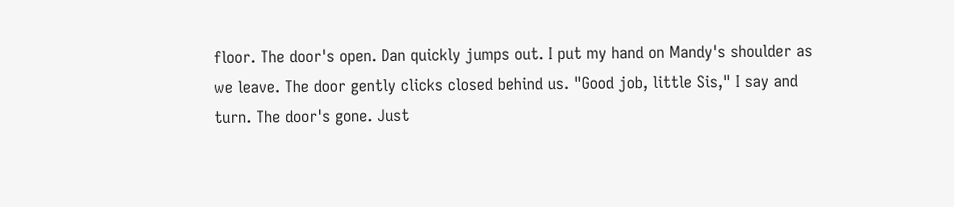floor. The door's open. Dan quickly jumps out. I put my hand on Mandy's shoulder as we leave. The door gently clicks closed behind us. "Good job, little Sis," I say and turn. The door's gone. Just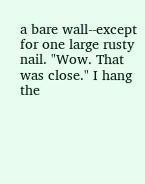a bare wall--except for one large rusty nail. "Wow. That was close." I hang the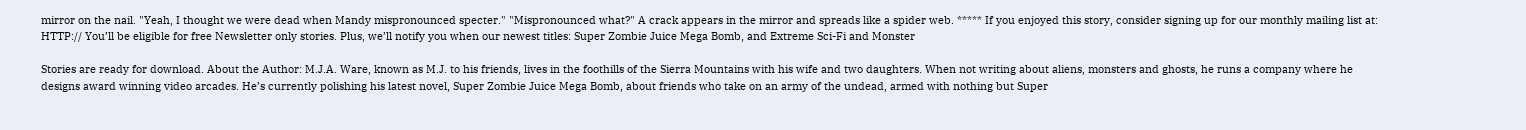mirror on the nail. "Yeah, I thought we were dead when Mandy mispronounced specter." "Mispronounced what?" A crack appears in the mirror and spreads like a spider web. ***** If you enjoyed this story, consider signing up for our monthly mailing list at: HTTP:// You’ll be eligible for free Newsletter only stories. Plus, we’ll notify you when our newest titles: Super Zombie Juice Mega Bomb, and Extreme Sci-Fi and Monster

Stories are ready for download. About the Author: M.J.A. Ware, known as M.J. to his friends, lives in the foothills of the Sierra Mountains with his wife and two daughters. When not writing about aliens, monsters and ghosts, he runs a company where he designs award winning video arcades. He’s currently polishing his latest novel, Super Zombie Juice Mega Bomb, about friends who take on an army of the undead, armed with nothing but Super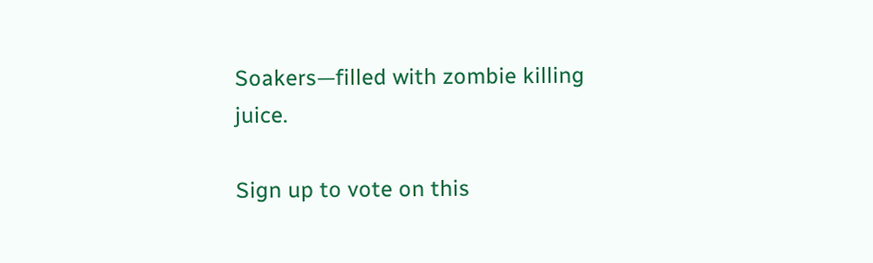Soakers—filled with zombie killing juice.

Sign up to vote on this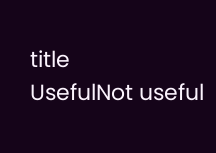title
UsefulNot useful